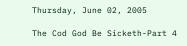Thursday, June 02, 2005

The Cod God Be Sicketh-Part 4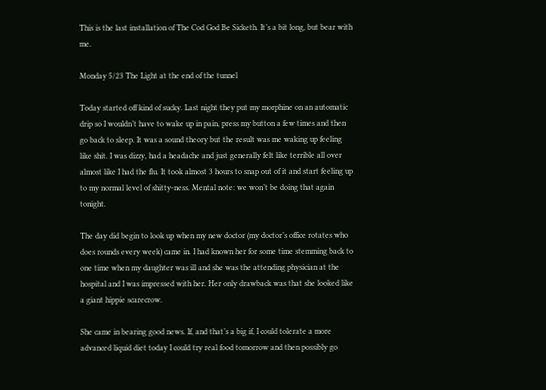This is the last installation of The Cod God Be Sicketh. It’s a bit long, but bear with me.

Monday 5/23 The Light at the end of the tunnel

Today started off kind of sucky. Last night they put my morphine on an automatic drip so I wouldn’t have to wake up in pain, press my button a few times and then go back to sleep. It was a sound theory but the result was me waking up feeling like shit. I was dizzy, had a headache and just generally felt like terrible all over almost like I had the flu. It took almost 3 hours to snap out of it and start feeling up to my normal level of shitty-ness. Mental note: we won’t be doing that again tonight.

The day did begin to look up when my new doctor (my doctor’s office rotates who does rounds every week) came in. I had known her for some time stemming back to one time when my daughter was ill and she was the attending physician at the hospital and I was impressed with her. Her only drawback was that she looked like a giant hippie scarecrow.

She came in bearing good news. If, and that’s a big if, I could tolerate a more advanced liquid diet today I could try real food tomorrow and then possibly go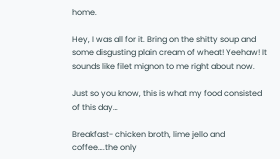home.

Hey, I was all for it. Bring on the shitty soup and some disgusting plain cream of wheat! Yeehaw! It sounds like filet mignon to me right about now.

Just so you know, this is what my food consisted of this day…

Breakfast- chicken broth, lime jello and coffee….the only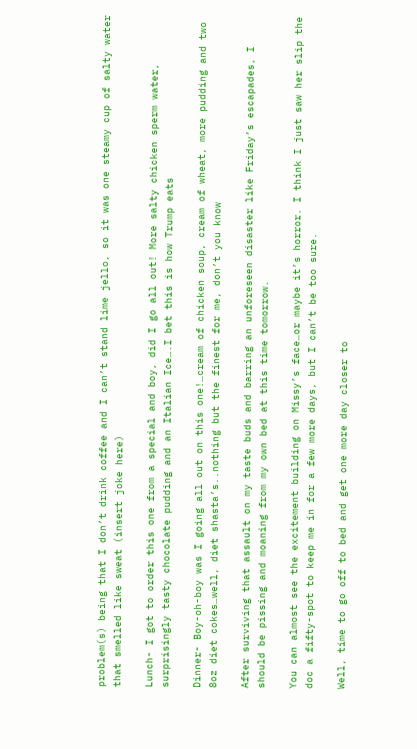problem(s) being that I don’t drink coffee and I can’t stand lime jello, so it was one steamy cup of salty water that smelled like sweat (insert joke here)

Lunch- I got to order this one from a special and boy, did I go all out! More salty chicken sperm water, surprisingly tasty chocolate pudding and an Italian Ice….I bet this is how Trump eats

Dinner- Boy-oh-boy was I going all out on this one!…cream of chicken soup, cream of wheat, more pudding and two 8oz diet cokes…well, diet shasta’s..nothing but the finest for me, don’t you know

After surviving that assault on my taste buds and barring an unforeseen disaster like Friday’s escapades, I should be pissing and moaning from my own bed at this time tomorrow.

You can almost see the excitement building on Missy’s face…or maybe it’s horror. I think I just saw her slip the doc a fifty-spot to keep me in for a few more days, but I can’t be too sure.

Well, time to go off to bed and get one more day closer to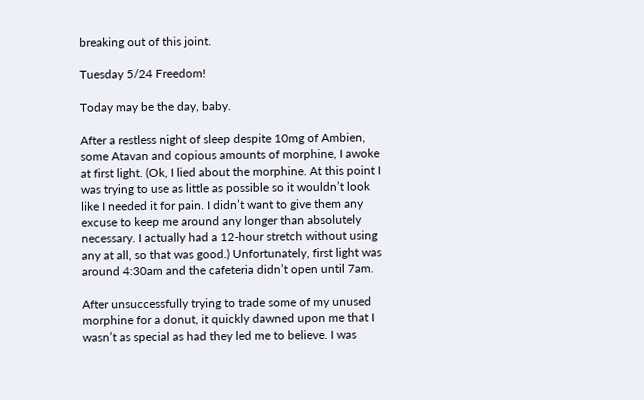breaking out of this joint.

Tuesday 5/24 Freedom!

Today may be the day, baby.

After a restless night of sleep despite 10mg of Ambien, some Atavan and copious amounts of morphine, I awoke at first light. (Ok, I lied about the morphine. At this point I was trying to use as little as possible so it wouldn’t look like I needed it for pain. I didn’t want to give them any excuse to keep me around any longer than absolutely necessary. I actually had a 12-hour stretch without using any at all, so that was good.) Unfortunately, first light was around 4:30am and the cafeteria didn’t open until 7am.

After unsuccessfully trying to trade some of my unused morphine for a donut, it quickly dawned upon me that I wasn’t as special as had they led me to believe. I was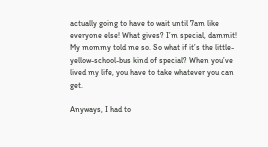actually going to have to wait until 7am like everyone else! What gives? I’m special, dammit! My mommy told me so. So what if it’s the little-yellow-school-bus kind of special? When you’ve lived my life, you have to take whatever you can get.

Anyways, I had to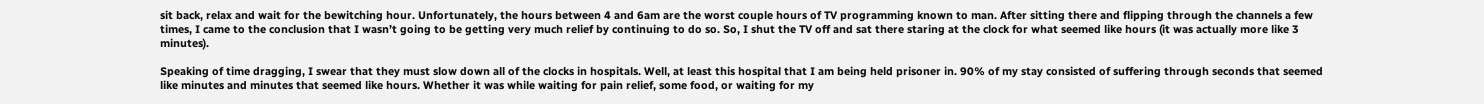sit back, relax and wait for the bewitching hour. Unfortunately, the hours between 4 and 6am are the worst couple hours of TV programming known to man. After sitting there and flipping through the channels a few times, I came to the conclusion that I wasn’t going to be getting very much relief by continuing to do so. So, I shut the TV off and sat there staring at the clock for what seemed like hours (it was actually more like 3 minutes).

Speaking of time dragging, I swear that they must slow down all of the clocks in hospitals. Well, at least this hospital that I am being held prisoner in. 90% of my stay consisted of suffering through seconds that seemed like minutes and minutes that seemed like hours. Whether it was while waiting for pain relief, some food, or waiting for my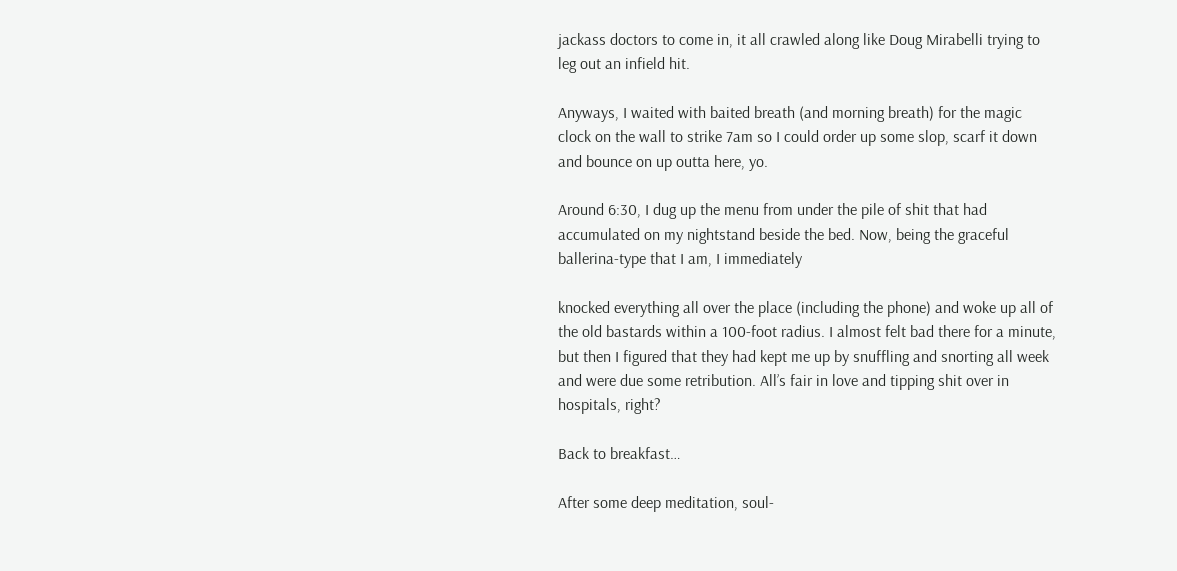jackass doctors to come in, it all crawled along like Doug Mirabelli trying to leg out an infield hit.

Anyways, I waited with baited breath (and morning breath) for the magic clock on the wall to strike 7am so I could order up some slop, scarf it down and bounce on up outta here, yo.

Around 6:30, I dug up the menu from under the pile of shit that had accumulated on my nightstand beside the bed. Now, being the graceful ballerina-type that I am, I immediately

knocked everything all over the place (including the phone) and woke up all of the old bastards within a 100-foot radius. I almost felt bad there for a minute, but then I figured that they had kept me up by snuffling and snorting all week and were due some retribution. All’s fair in love and tipping shit over in hospitals, right?

Back to breakfast…

After some deep meditation, soul-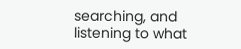searching, and listening to what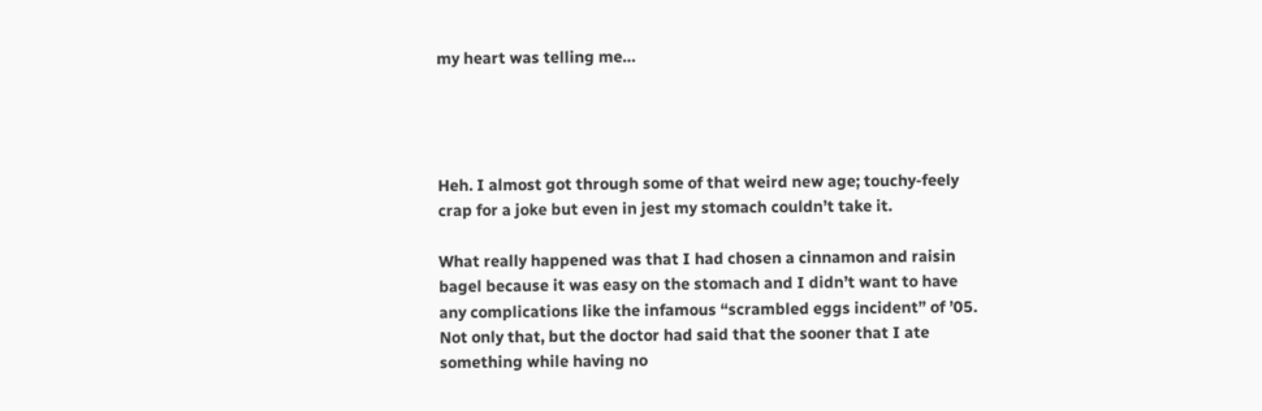my heart was telling me…




Heh. I almost got through some of that weird new age; touchy-feely crap for a joke but even in jest my stomach couldn’t take it.

What really happened was that I had chosen a cinnamon and raisin bagel because it was easy on the stomach and I didn’t want to have any complications like the infamous “scrambled eggs incident” of ’05. Not only that, but the doctor had said that the sooner that I ate something while having no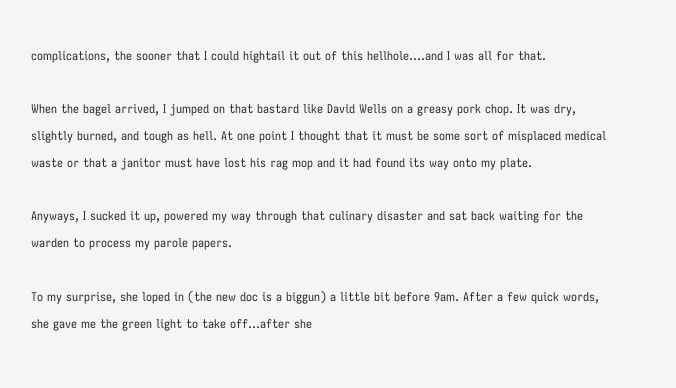complications, the sooner that I could hightail it out of this hellhole….and I was all for that.

When the bagel arrived, I jumped on that bastard like David Wells on a greasy pork chop. It was dry, slightly burned, and tough as hell. At one point I thought that it must be some sort of misplaced medical waste or that a janitor must have lost his rag mop and it had found its way onto my plate.

Anyways, I sucked it up, powered my way through that culinary disaster and sat back waiting for the warden to process my parole papers.

To my surprise, she loped in (the new doc is a biggun) a little bit before 9am. After a few quick words, she gave me the green light to take off…after she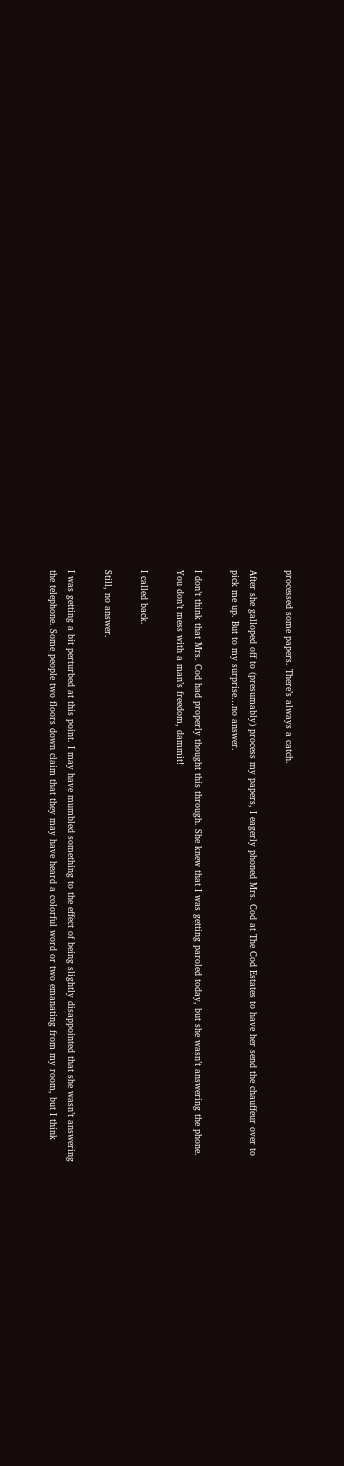processed some papers. There’s always a catch.

After she galloped off to (presumably) process my papers, I eagerly phoned Mrs. Cod at The Cod Estates to have her send the chauffeur over to pick me up. But to my surprise…no answer.

I don’t think that Mrs. Cod had properly thought this through. She knew that I was getting paroled today, but she wasn’t answering the phone. You don’t mess with a man’s freedom, dammit!

I called back.

Still, no answer.

I was getting a bit perturbed at this point. I may have mumbled something to the effect of being slightly disappointed that she wasn’t answering the telephone. Some people two floors down claim that they may have heard a colorful word or two emanating from my room, but I think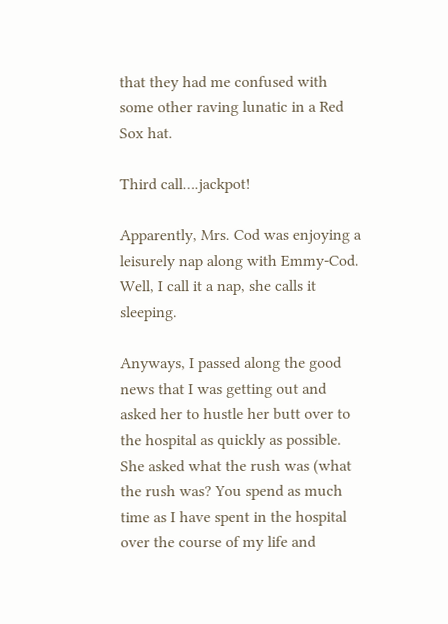that they had me confused with some other raving lunatic in a Red Sox hat.

Third call….jackpot!

Apparently, Mrs. Cod was enjoying a leisurely nap along with Emmy-Cod. Well, I call it a nap, she calls it sleeping.

Anyways, I passed along the good news that I was getting out and asked her to hustle her butt over to the hospital as quickly as possible. She asked what the rush was (what the rush was? You spend as much time as I have spent in the hospital over the course of my life and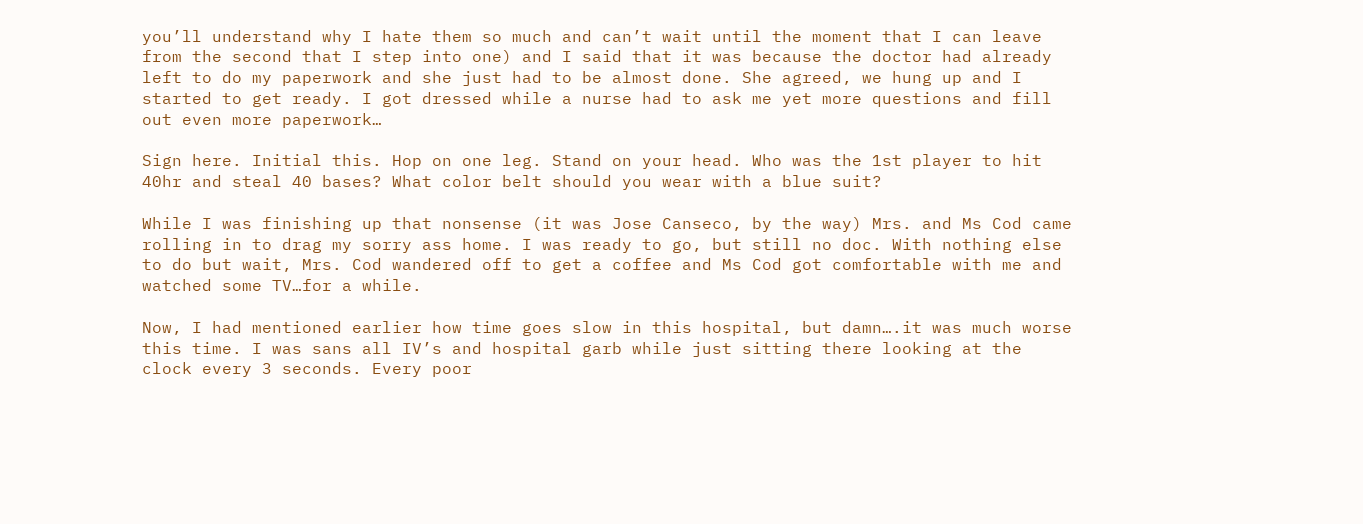you’ll understand why I hate them so much and can’t wait until the moment that I can leave from the second that I step into one) and I said that it was because the doctor had already left to do my paperwork and she just had to be almost done. She agreed, we hung up and I started to get ready. I got dressed while a nurse had to ask me yet more questions and fill out even more paperwork…

Sign here. Initial this. Hop on one leg. Stand on your head. Who was the 1st player to hit 40hr and steal 40 bases? What color belt should you wear with a blue suit?

While I was finishing up that nonsense (it was Jose Canseco, by the way) Mrs. and Ms Cod came rolling in to drag my sorry ass home. I was ready to go, but still no doc. With nothing else to do but wait, Mrs. Cod wandered off to get a coffee and Ms Cod got comfortable with me and watched some TV…for a while.

Now, I had mentioned earlier how time goes slow in this hospital, but damn….it was much worse this time. I was sans all IV’s and hospital garb while just sitting there looking at the clock every 3 seconds. Every poor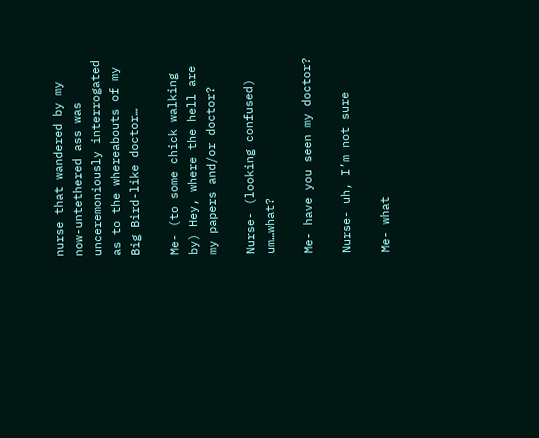nurse that wandered by my now-untethered ass was unceremoniously interrogated as to the whereabouts of my Big Bird-like doctor…

Me- (to some chick walking by) Hey, where the hell are my papers and/or doctor?

Nurse- (looking confused) um…what?

Me- have you seen my doctor?

Nurse- uh, I’m not sure

Me- what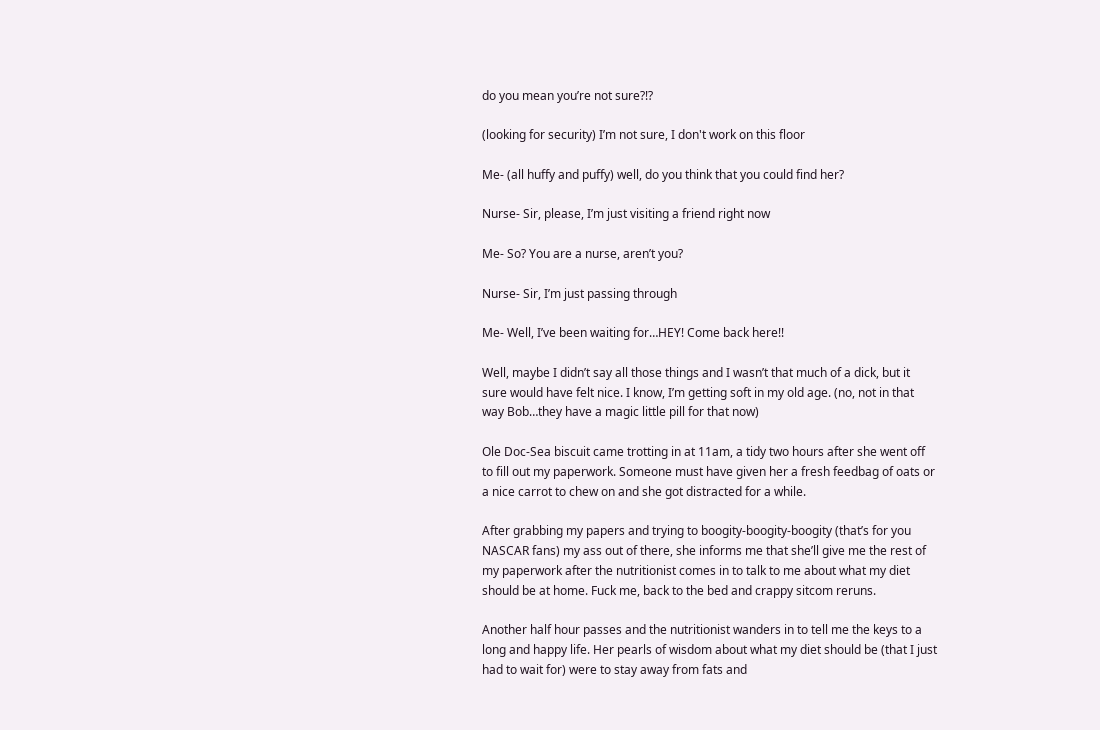do you mean you’re not sure?!?

(looking for security) I’m not sure, I don't work on this floor

Me- (all huffy and puffy) well, do you think that you could find her?

Nurse- Sir, please, I’m just visiting a friend right now

Me- So? You are a nurse, aren’t you?

Nurse- Sir, I’m just passing through

Me- Well, I’ve been waiting for…HEY! Come back here!!

Well, maybe I didn’t say all those things and I wasn’t that much of a dick, but it sure would have felt nice. I know, I’m getting soft in my old age. (no, not in that way Bob…they have a magic little pill for that now)

Ole Doc-Sea biscuit came trotting in at 11am, a tidy two hours after she went off to fill out my paperwork. Someone must have given her a fresh feedbag of oats or a nice carrot to chew on and she got distracted for a while.

After grabbing my papers and trying to boogity-boogity-boogity (that’s for you NASCAR fans) my ass out of there, she informs me that she’ll give me the rest of my paperwork after the nutritionist comes in to talk to me about what my diet should be at home. Fuck me, back to the bed and crappy sitcom reruns.

Another half hour passes and the nutritionist wanders in to tell me the keys to a long and happy life. Her pearls of wisdom about what my diet should be (that I just had to wait for) were to stay away from fats and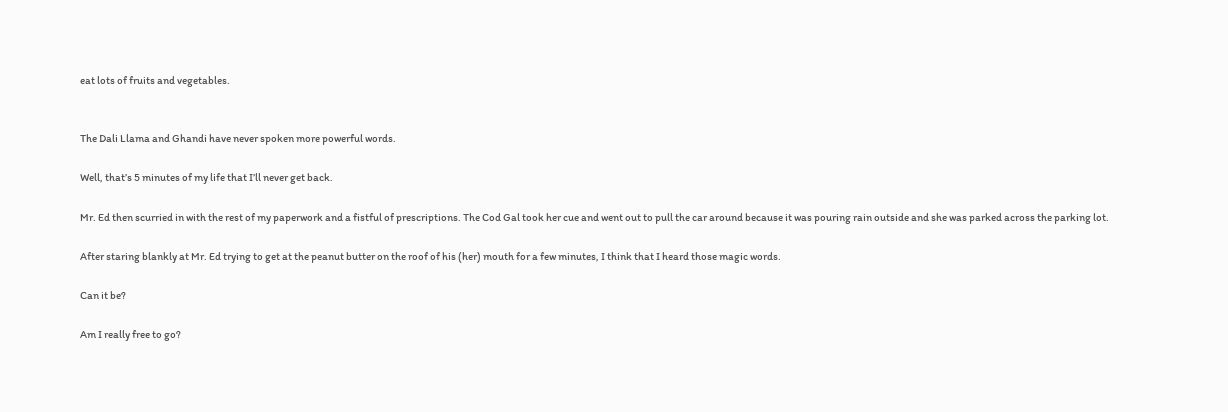eat lots of fruits and vegetables.


The Dali Llama and Ghandi have never spoken more powerful words.

Well, that’s 5 minutes of my life that I’ll never get back.

Mr. Ed then scurried in with the rest of my paperwork and a fistful of prescriptions. The Cod Gal took her cue and went out to pull the car around because it was pouring rain outside and she was parked across the parking lot.

After staring blankly at Mr. Ed trying to get at the peanut butter on the roof of his (her) mouth for a few minutes, I think that I heard those magic words.

Can it be?

Am I really free to go?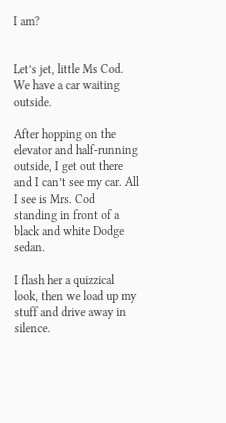I am?


Let’s jet, little Ms Cod. We have a car waiting outside.

After hopping on the elevator and half-running outside, I get out there and I can’t see my car. All I see is Mrs. Cod standing in front of a black and white Dodge sedan.

I flash her a quizzical look, then we load up my stuff and drive away in silence.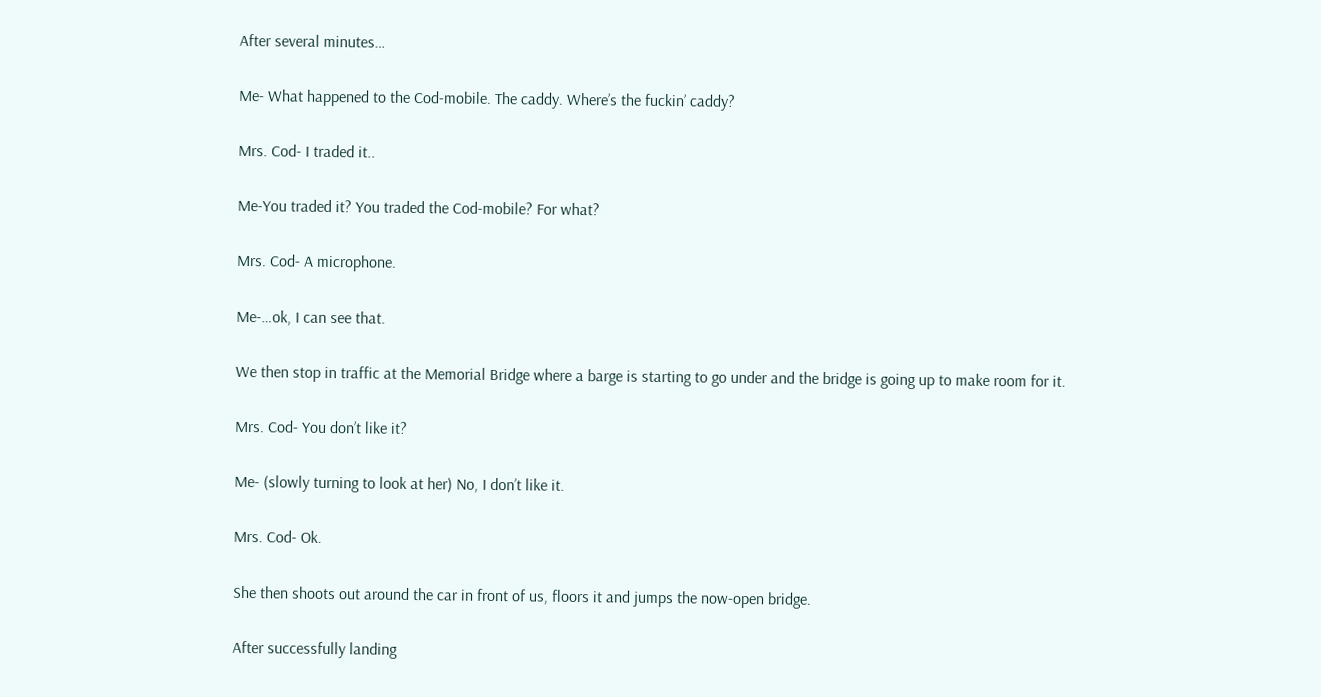After several minutes…

Me- What happened to the Cod-mobile. The caddy. Where’s the fuckin’ caddy?

Mrs. Cod- I traded it..

Me-You traded it? You traded the Cod-mobile? For what?

Mrs. Cod- A microphone.

Me-…ok, I can see that.

We then stop in traffic at the Memorial Bridge where a barge is starting to go under and the bridge is going up to make room for it.

Mrs. Cod- You don’t like it?

Me- (slowly turning to look at her) No, I don’t like it.

Mrs. Cod- Ok.

She then shoots out around the car in front of us, floors it and jumps the now-open bridge.

After successfully landing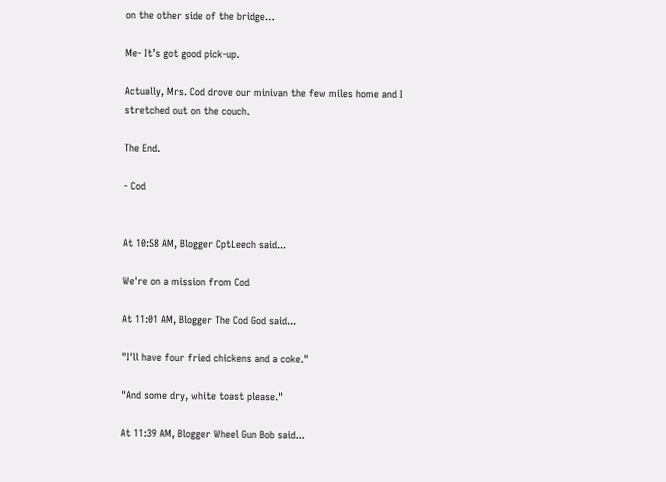on the other side of the bridge…

Me- It’s got good pick-up.

Actually, Mrs. Cod drove our minivan the few miles home and I stretched out on the couch.

The End.

- Cod


At 10:58 AM, Blogger CptLeech said...

We're on a mission from Cod

At 11:01 AM, Blogger The Cod God said...

"I'll have four fried chickens and a coke."

"And some dry, white toast please."

At 11:39 AM, Blogger Wheel Gun Bob said...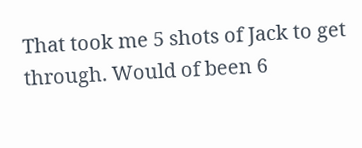That took me 5 shots of Jack to get through. Would of been 6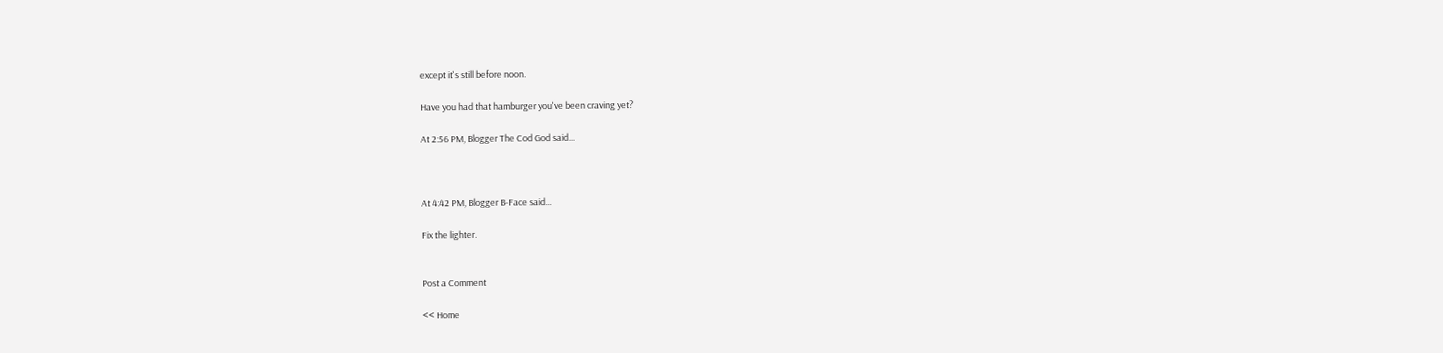except it's still before noon.

Have you had that hamburger you've been craving yet?

At 2:56 PM, Blogger The Cod God said...



At 4:42 PM, Blogger B-Face said...

Fix the lighter.


Post a Comment

<< Home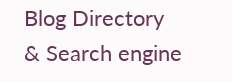Blog Directory & Search engine